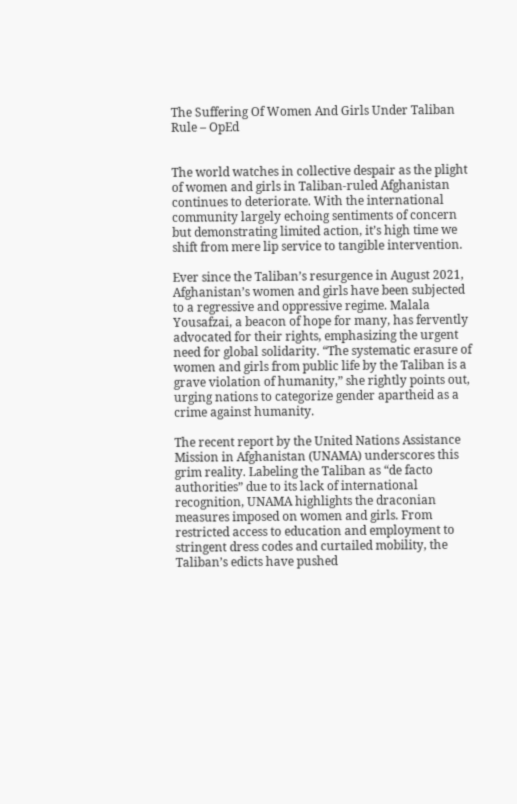The Suffering Of Women And Girls Under Taliban Rule – OpEd


The world watches in collective despair as the plight of women and girls in Taliban-ruled Afghanistan continues to deteriorate. With the international community largely echoing sentiments of concern but demonstrating limited action, it’s high time we shift from mere lip service to tangible intervention.

Ever since the Taliban’s resurgence in August 2021, Afghanistan’s women and girls have been subjected to a regressive and oppressive regime. Malala Yousafzai, a beacon of hope for many, has fervently advocated for their rights, emphasizing the urgent need for global solidarity. “The systematic erasure of women and girls from public life by the Taliban is a grave violation of humanity,” she rightly points out, urging nations to categorize gender apartheid as a crime against humanity.

The recent report by the United Nations Assistance Mission in Afghanistan (UNAMA) underscores this grim reality. Labeling the Taliban as “de facto authorities” due to its lack of international recognition, UNAMA highlights the draconian measures imposed on women and girls. From restricted access to education and employment to stringent dress codes and curtailed mobility, the Taliban’s edicts have pushed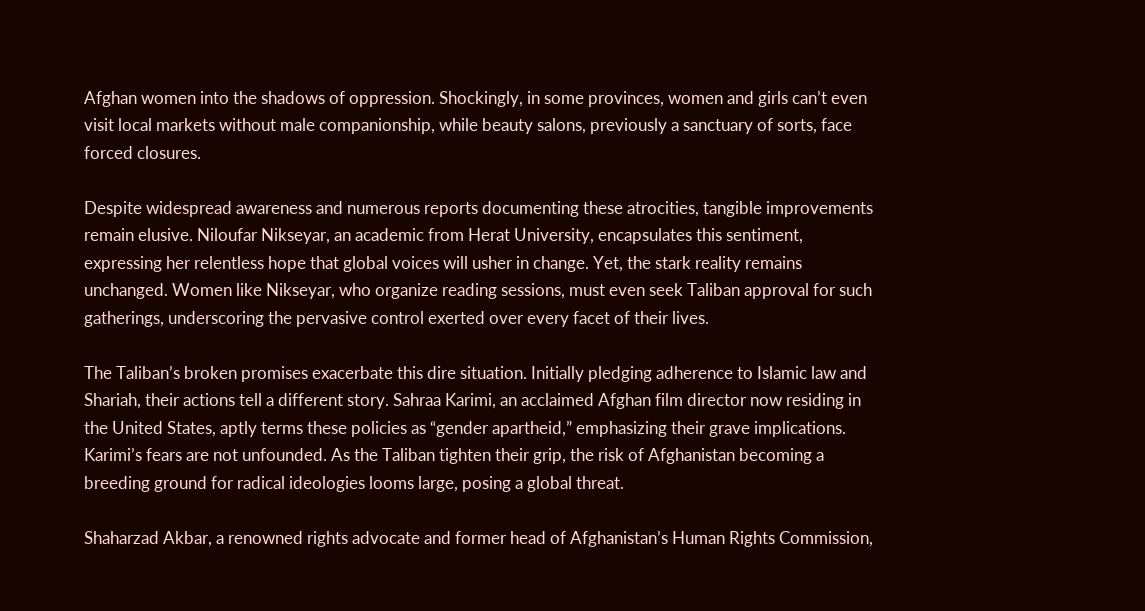Afghan women into the shadows of oppression. Shockingly, in some provinces, women and girls can’t even visit local markets without male companionship, while beauty salons, previously a sanctuary of sorts, face forced closures.

Despite widespread awareness and numerous reports documenting these atrocities, tangible improvements remain elusive. Niloufar Nikseyar, an academic from Herat University, encapsulates this sentiment, expressing her relentless hope that global voices will usher in change. Yet, the stark reality remains unchanged. Women like Nikseyar, who organize reading sessions, must even seek Taliban approval for such gatherings, underscoring the pervasive control exerted over every facet of their lives.

The Taliban’s broken promises exacerbate this dire situation. Initially pledging adherence to Islamic law and Shariah, their actions tell a different story. Sahraa Karimi, an acclaimed Afghan film director now residing in the United States, aptly terms these policies as “gender apartheid,” emphasizing their grave implications. Karimi’s fears are not unfounded. As the Taliban tighten their grip, the risk of Afghanistan becoming a breeding ground for radical ideologies looms large, posing a global threat.

Shaharzad Akbar, a renowned rights advocate and former head of Afghanistan’s Human Rights Commission,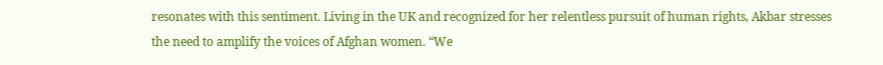resonates with this sentiment. Living in the UK and recognized for her relentless pursuit of human rights, Akbar stresses the need to amplify the voices of Afghan women. “We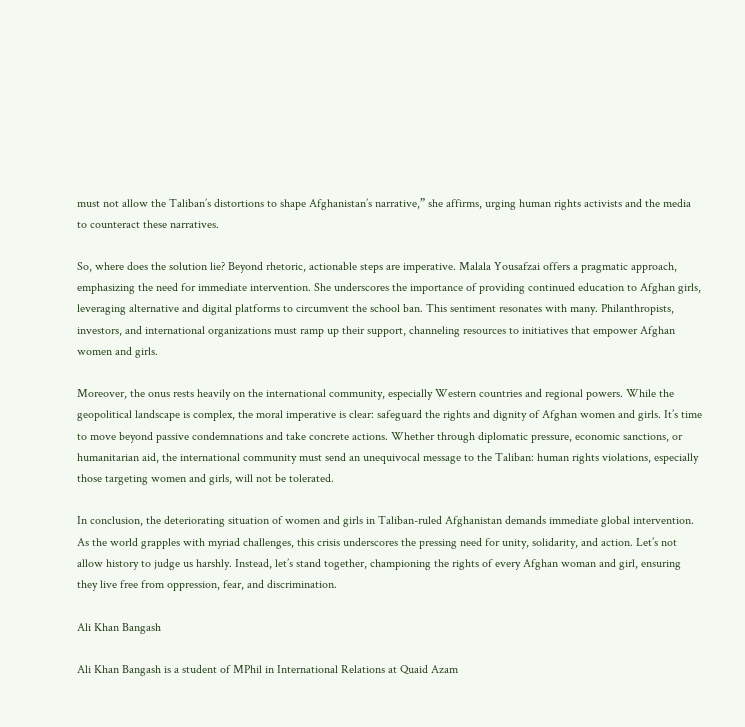must not allow the Taliban’s distortions to shape Afghanistan’s narrative,” she affirms, urging human rights activists and the media to counteract these narratives.

So, where does the solution lie? Beyond rhetoric, actionable steps are imperative. Malala Yousafzai offers a pragmatic approach, emphasizing the need for immediate intervention. She underscores the importance of providing continued education to Afghan girls, leveraging alternative and digital platforms to circumvent the school ban. This sentiment resonates with many. Philanthropists, investors, and international organizations must ramp up their support, channeling resources to initiatives that empower Afghan women and girls.

Moreover, the onus rests heavily on the international community, especially Western countries and regional powers. While the geopolitical landscape is complex, the moral imperative is clear: safeguard the rights and dignity of Afghan women and girls. It’s time to move beyond passive condemnations and take concrete actions. Whether through diplomatic pressure, economic sanctions, or humanitarian aid, the international community must send an unequivocal message to the Taliban: human rights violations, especially those targeting women and girls, will not be tolerated.

In conclusion, the deteriorating situation of women and girls in Taliban-ruled Afghanistan demands immediate global intervention. As the world grapples with myriad challenges, this crisis underscores the pressing need for unity, solidarity, and action. Let’s not allow history to judge us harshly. Instead, let’s stand together, championing the rights of every Afghan woman and girl, ensuring they live free from oppression, fear, and discrimination.

Ali Khan Bangash

Ali Khan Bangash is a student of MPhil in International Relations at Quaid Azam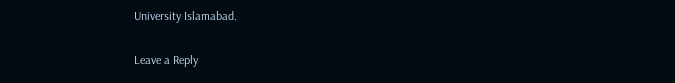University Islamabad.

Leave a Reply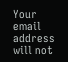Your email address will not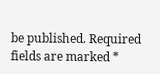be published. Required fields are marked *